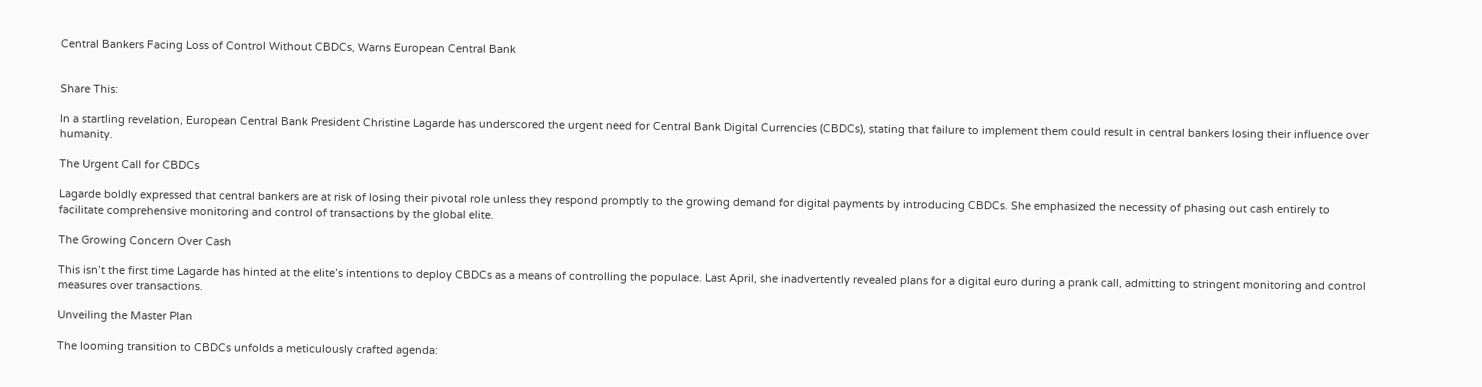Central Bankers Facing Loss of Control Without CBDCs, Warns European Central Bank


Share This:

In a startling revelation, European Central Bank President Christine Lagarde has underscored the urgent need for Central Bank Digital Currencies (CBDCs), stating that failure to implement them could result in central bankers losing their influence over humanity.

The Urgent Call for CBDCs

Lagarde boldly expressed that central bankers are at risk of losing their pivotal role unless they respond promptly to the growing demand for digital payments by introducing CBDCs. She emphasized the necessity of phasing out cash entirely to facilitate comprehensive monitoring and control of transactions by the global elite.

The Growing Concern Over Cash

This isn’t the first time Lagarde has hinted at the elite’s intentions to deploy CBDCs as a means of controlling the populace. Last April, she inadvertently revealed plans for a digital euro during a prank call, admitting to stringent monitoring and control measures over transactions.

Unveiling the Master Plan

The looming transition to CBDCs unfolds a meticulously crafted agenda: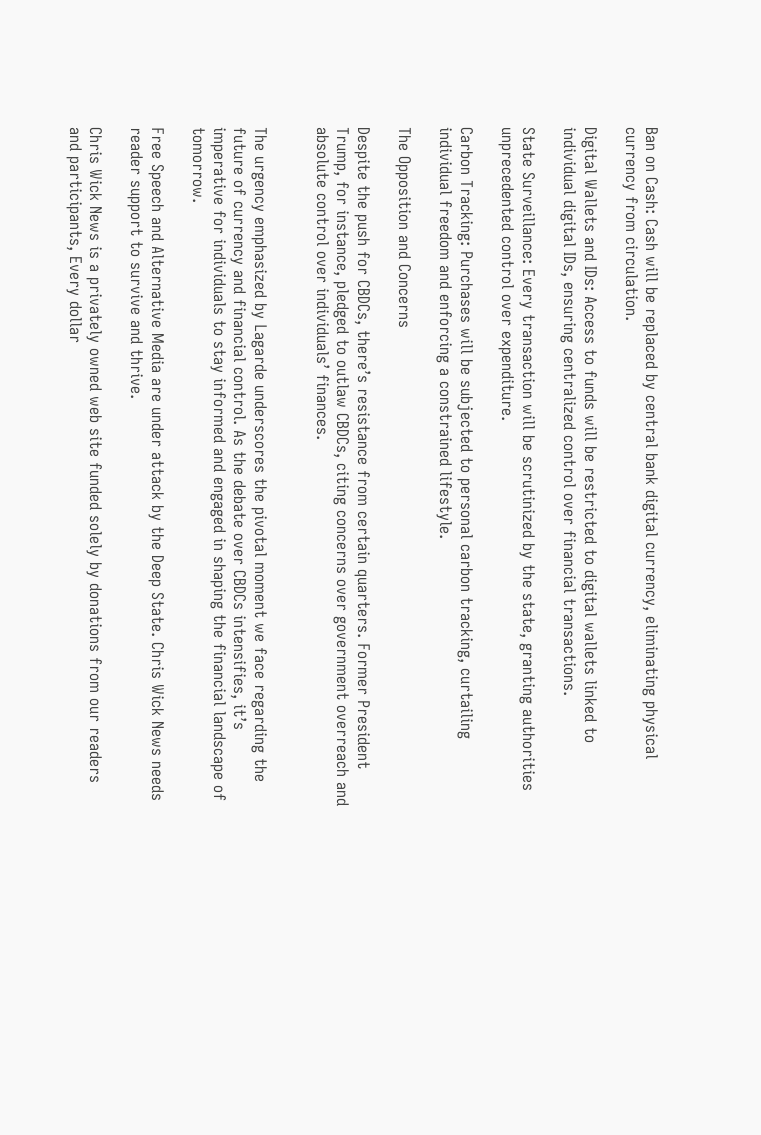Ban on Cash: Cash will be replaced by central bank digital currency, eliminating physical currency from circulation.

Digital Wallets and IDs: Access to funds will be restricted to digital wallets linked to individual digital IDs, ensuring centralized control over financial transactions.

State Surveillance: Every transaction will be scrutinized by the state, granting authorities unprecedented control over expenditure.

Carbon Tracking: Purchases will be subjected to personal carbon tracking, curtailing individual freedom and enforcing a constrained lifestyle.

The Opposition and Concerns

Despite the push for CBDCs, there’s resistance from certain quarters. Former President Trump, for instance, pledged to outlaw CBDCs, citing concerns over government overreach and absolute control over individuals’ finances.


The urgency emphasized by Lagarde underscores the pivotal moment we face regarding the future of currency and financial control. As the debate over CBDCs intensifies, it’s imperative for individuals to stay informed and engaged in shaping the financial landscape of tomorrow.

Free Speech and Alternative Media are under attack by the Deep State. Chris Wick News needs reader support to survive and thrive.

Chris Wick News is a privately owned web site funded solely by donations from our readers and participants, Every dollar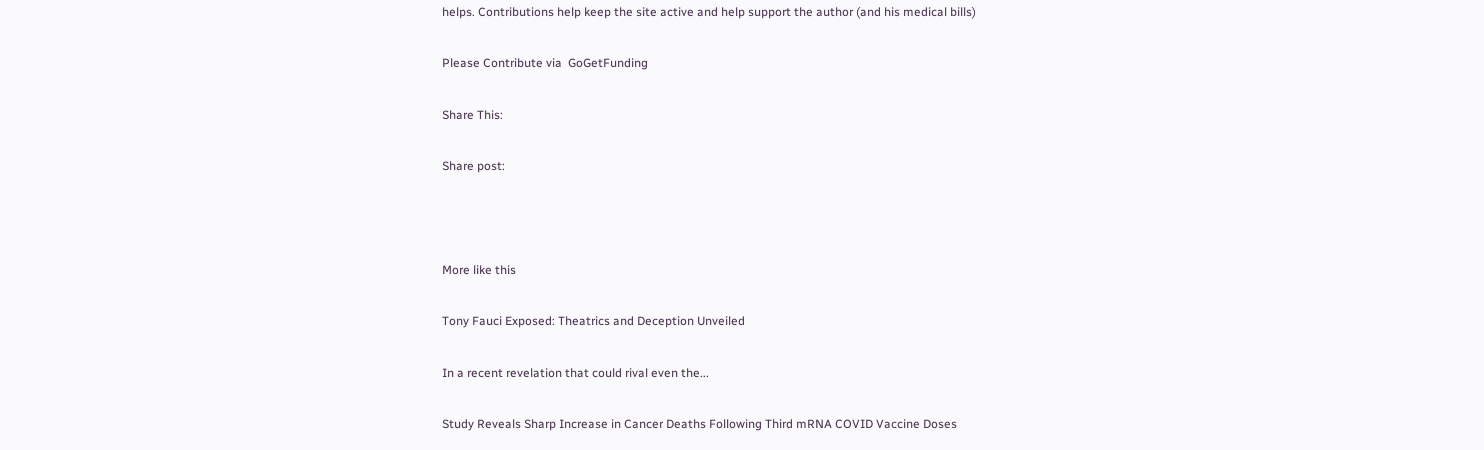helps. Contributions help keep the site active and help support the author (and his medical bills)

Please Contribute via  GoGetFunding

Share This:

Share post:



More like this

Tony Fauci Exposed: Theatrics and Deception Unveiled

In a recent revelation that could rival even the...

Study Reveals Sharp Increase in Cancer Deaths Following Third mRNA COVID Vaccine Doses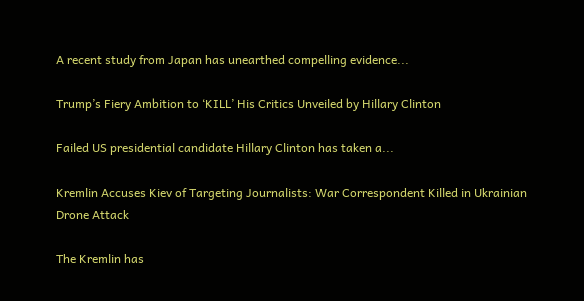A recent study from Japan has unearthed compelling evidence...

Trump’s Fiery Ambition to ‘KILL’ His Critics Unveiled by Hillary Clinton

Failed US presidential candidate Hillary Clinton has taken a...

Kremlin Accuses Kiev of Targeting Journalists: War Correspondent Killed in Ukrainian Drone Attack

The Kremlin has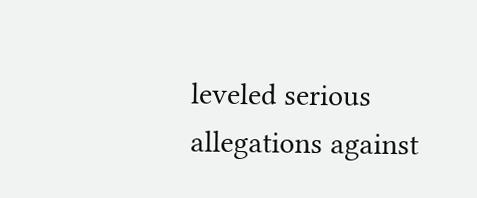leveled serious allegations against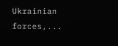Ukrainian forces,...